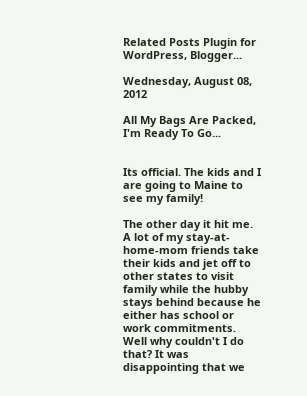Related Posts Plugin for WordPress, Blogger...

Wednesday, August 08, 2012

All My Bags Are Packed, I'm Ready To Go...


Its official. The kids and I are going to Maine to see my family!

The other day it hit me. A lot of my stay-at-home-mom friends take their kids and jet off to other states to visit family while the hubby stays behind because he either has school or work commitments. Well why couldn't I do that? It was disappointing that we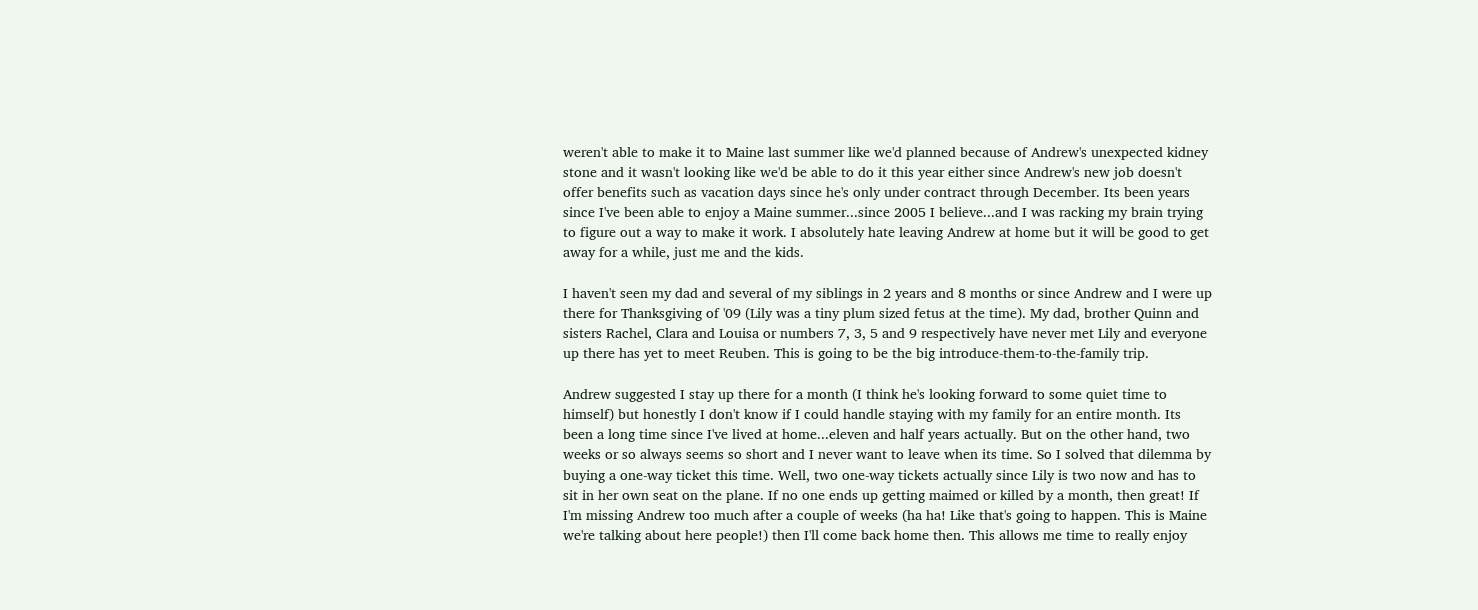weren't able to make it to Maine last summer like we'd planned because of Andrew's unexpected kidney stone and it wasn't looking like we'd be able to do it this year either since Andrew's new job doesn't offer benefits such as vacation days since he's only under contract through December. Its been years since I've been able to enjoy a Maine summer...since 2005 I believe...and I was racking my brain trying to figure out a way to make it work. I absolutely hate leaving Andrew at home but it will be good to get away for a while, just me and the kids.

I haven't seen my dad and several of my siblings in 2 years and 8 months or since Andrew and I were up there for Thanksgiving of '09 (Lily was a tiny plum sized fetus at the time). My dad, brother Quinn and sisters Rachel, Clara and Louisa or numbers 7, 3, 5 and 9 respectively have never met Lily and everyone up there has yet to meet Reuben. This is going to be the big introduce-them-to-the-family trip.

Andrew suggested I stay up there for a month (I think he's looking forward to some quiet time to himself) but honestly I don't know if I could handle staying with my family for an entire month. Its been a long time since I've lived at home...eleven and half years actually. But on the other hand, two weeks or so always seems so short and I never want to leave when its time. So I solved that dilemma by buying a one-way ticket this time. Well, two one-way tickets actually since Lily is two now and has to sit in her own seat on the plane. If no one ends up getting maimed or killed by a month, then great! If I'm missing Andrew too much after a couple of weeks (ha ha! Like that's going to happen. This is Maine we're talking about here people!) then I'll come back home then. This allows me time to really enjoy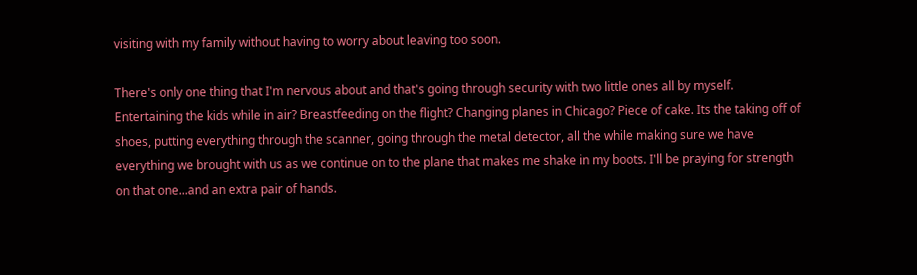visiting with my family without having to worry about leaving too soon.

There's only one thing that I'm nervous about and that's going through security with two little ones all by myself. Entertaining the kids while in air? Breastfeeding on the flight? Changing planes in Chicago? Piece of cake. Its the taking off of shoes, putting everything through the scanner, going through the metal detector, all the while making sure we have everything we brought with us as we continue on to the plane that makes me shake in my boots. I'll be praying for strength on that one...and an extra pair of hands.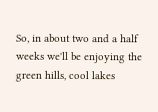So, in about two and a half weeks we'll be enjoying the green hills, cool lakes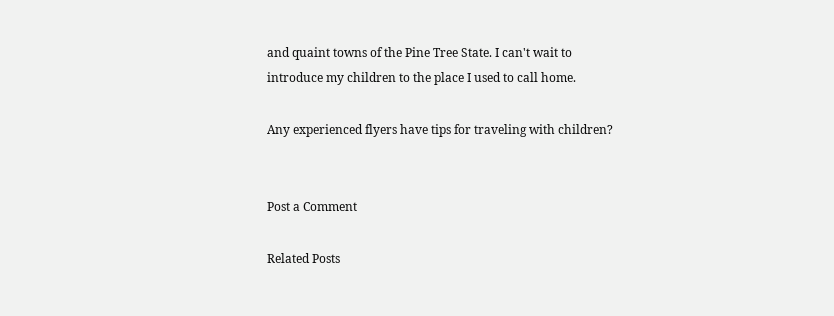and quaint towns of the Pine Tree State. I can't wait to introduce my children to the place I used to call home.

Any experienced flyers have tips for traveling with children?


Post a Comment

Related Posts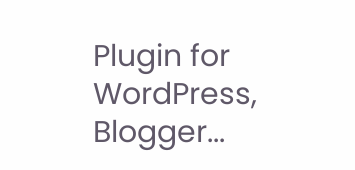Plugin for WordPress, Blogger...